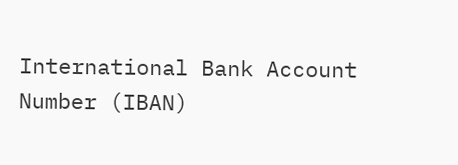International Bank Account Number (IBAN)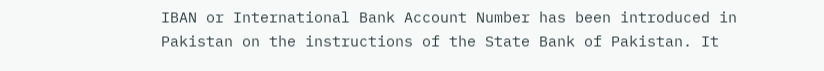IBAN or International Bank Account Number has been introduced in Pakistan on the instructions of the State Bank of Pakistan. It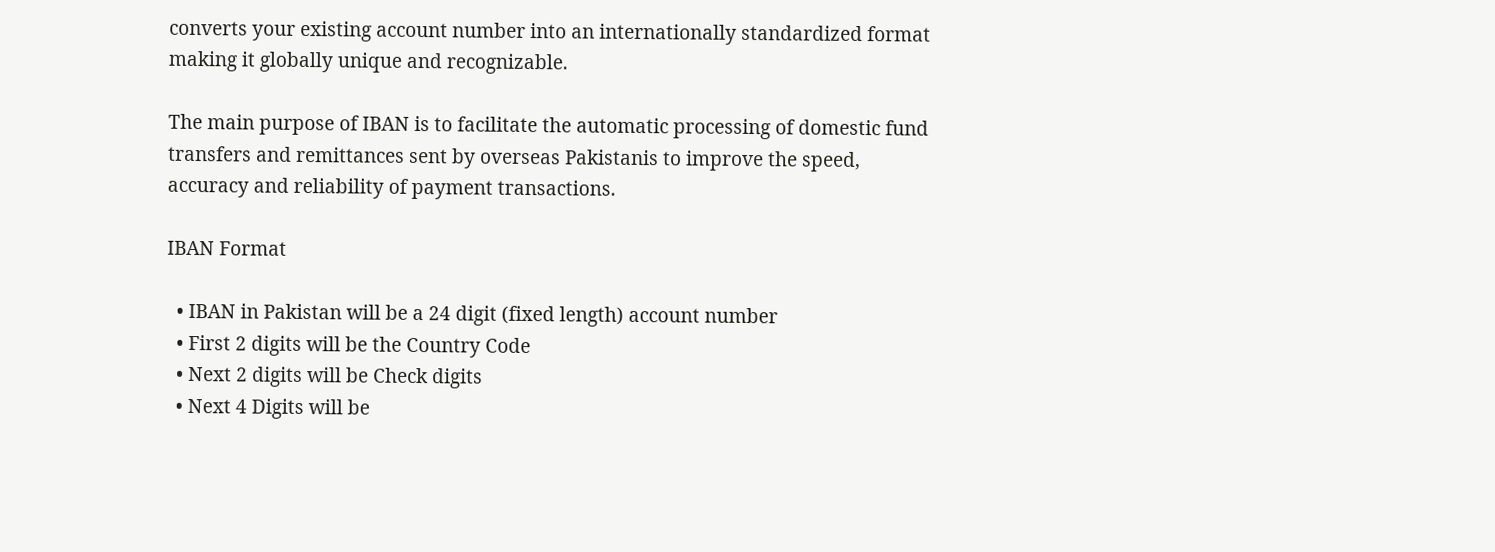converts your existing account number into an internationally standardized format making it globally unique and recognizable.

The main purpose of IBAN is to facilitate the automatic processing of domestic fund transfers and remittances sent by overseas Pakistanis to improve the speed, accuracy and reliability of payment transactions.

IBAN Format

  • IBAN in Pakistan will be a 24 digit (fixed length) account number
  • First 2 digits will be the Country Code
  • Next 2 digits will be Check digits
  • Next 4 Digits will be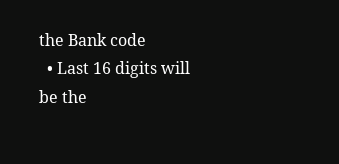the Bank code
  • Last 16 digits will be the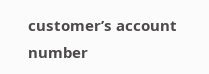customer’s account number